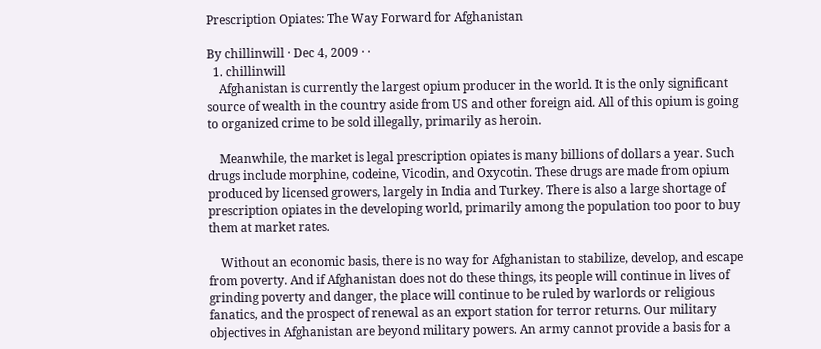Prescription Opiates: The Way Forward for Afghanistan

By chillinwill · Dec 4, 2009 · ·
  1. chillinwill
    Afghanistan is currently the largest opium producer in the world. It is the only significant source of wealth in the country aside from US and other foreign aid. All of this opium is going to organized crime to be sold illegally, primarily as heroin.

    Meanwhile, the market is legal prescription opiates is many billions of dollars a year. Such drugs include morphine, codeine, Vicodin, and Oxycotin. These drugs are made from opium produced by licensed growers, largely in India and Turkey. There is also a large shortage of prescription opiates in the developing world, primarily among the population too poor to buy them at market rates.

    Without an economic basis, there is no way for Afghanistan to stabilize, develop, and escape from poverty. And if Afghanistan does not do these things, its people will continue in lives of grinding poverty and danger, the place will continue to be ruled by warlords or religious fanatics, and the prospect of renewal as an export station for terror returns. Our military objectives in Afghanistan are beyond military powers. An army cannot provide a basis for a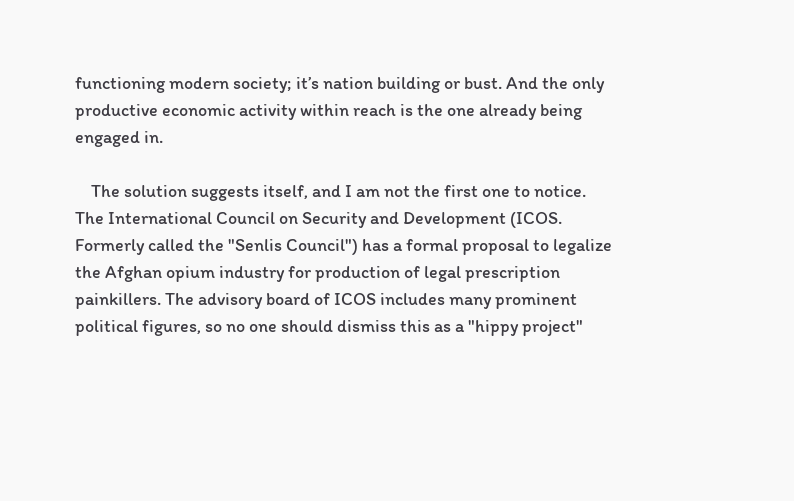functioning modern society; it’s nation building or bust. And the only productive economic activity within reach is the one already being engaged in.

    The solution suggests itself, and I am not the first one to notice. The International Council on Security and Development (ICOS. Formerly called the "Senlis Council") has a formal proposal to legalize the Afghan opium industry for production of legal prescription painkillers. The advisory board of ICOS includes many prominent political figures, so no one should dismiss this as a "hippy project"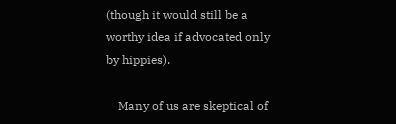(though it would still be a worthy idea if advocated only by hippies).

    Many of us are skeptical of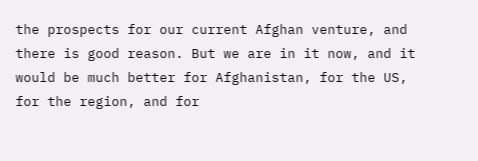the prospects for our current Afghan venture, and there is good reason. But we are in it now, and it would be much better for Afghanistan, for the US, for the region, and for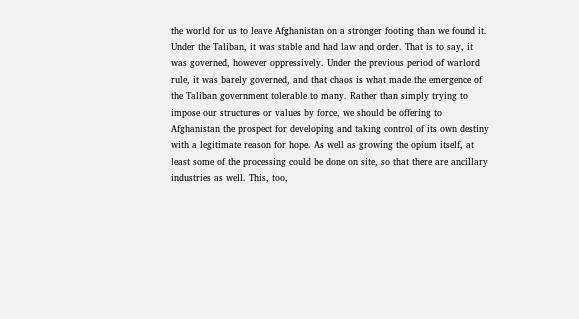the world for us to leave Afghanistan on a stronger footing than we found it. Under the Taliban, it was stable and had law and order. That is to say, it was governed, however oppressively. Under the previous period of warlord rule, it was barely governed, and that chaos is what made the emergence of the Taliban government tolerable to many. Rather than simply trying to impose our structures or values by force, we should be offering to Afghanistan the prospect for developing and taking control of its own destiny with a legitimate reason for hope. As well as growing the opium itself, at least some of the processing could be done on site, so that there are ancillary industries as well. This, too,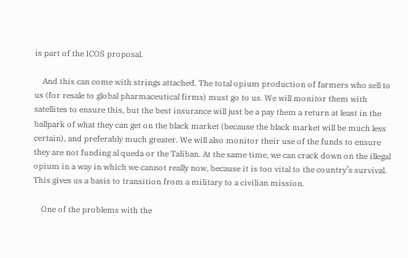is part of the ICOS proposal.

    And this can come with strings attached. The total opium production of farmers who sell to us (for resale to global pharmaceutical firms) must go to us. We will monitor them with satellites to ensure this, but the best insurance will just be a pay them a return at least in the ballpark of what they can get on the black market (because the black market will be much less certain), and preferably much greater. We will also monitor their use of the funds to ensure they are not funding al queda or the Taliban. At the same time, we can crack down on the illegal opium in a way in which we cannot really now, because it is too vital to the country’s survival. This gives us a basis to transition from a military to a civilian mission.

    One of the problems with the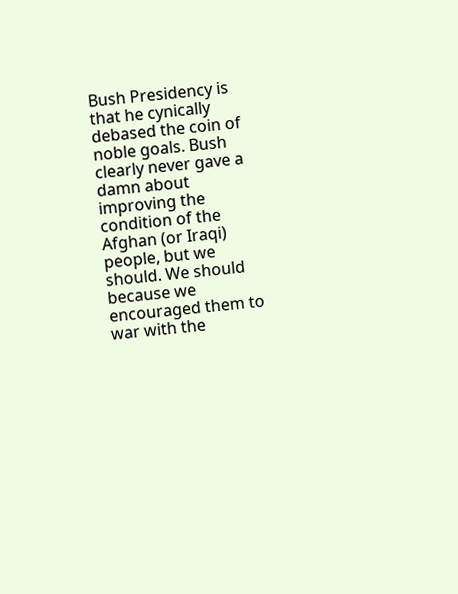Bush Presidency is that he cynically debased the coin of noble goals. Bush clearly never gave a damn about improving the condition of the Afghan (or Iraqi) people, but we should. We should because we encouraged them to war with the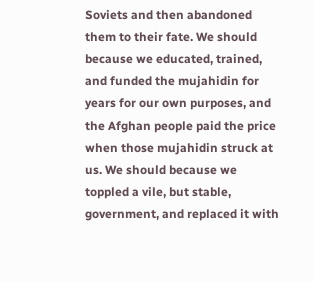Soviets and then abandoned them to their fate. We should because we educated, trained, and funded the mujahidin for years for our own purposes, and the Afghan people paid the price when those mujahidin struck at us. We should because we toppled a vile, but stable, government, and replaced it with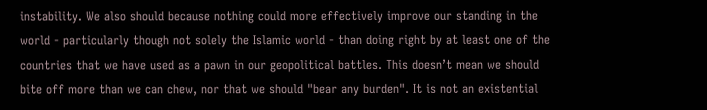instability. We also should because nothing could more effectively improve our standing in the world - particularly though not solely the Islamic world - than doing right by at least one of the countries that we have used as a pawn in our geopolitical battles. This doesn’t mean we should bite off more than we can chew, nor that we should "bear any burden". It is not an existential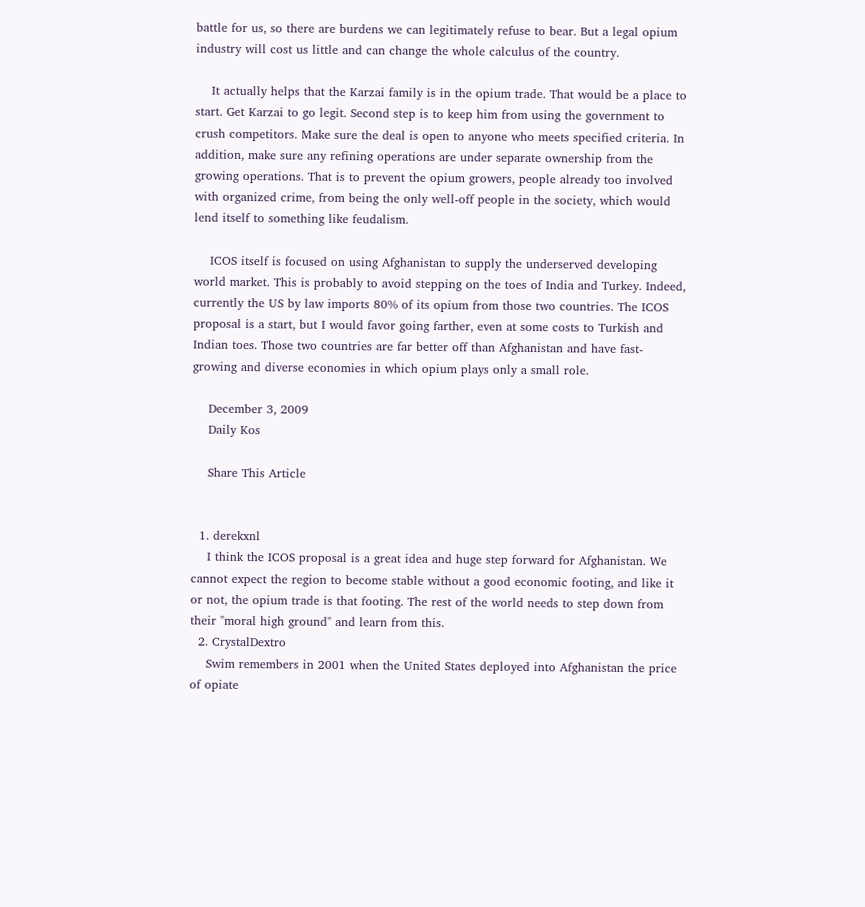battle for us, so there are burdens we can legitimately refuse to bear. But a legal opium industry will cost us little and can change the whole calculus of the country.

    It actually helps that the Karzai family is in the opium trade. That would be a place to start. Get Karzai to go legit. Second step is to keep him from using the government to crush competitors. Make sure the deal is open to anyone who meets specified criteria. In addition, make sure any refining operations are under separate ownership from the growing operations. That is to prevent the opium growers, people already too involved with organized crime, from being the only well-off people in the society, which would lend itself to something like feudalism.

    ICOS itself is focused on using Afghanistan to supply the underserved developing world market. This is probably to avoid stepping on the toes of India and Turkey. Indeed, currently the US by law imports 80% of its opium from those two countries. The ICOS proposal is a start, but I would favor going farther, even at some costs to Turkish and Indian toes. Those two countries are far better off than Afghanistan and have fast-growing and diverse economies in which opium plays only a small role.

    December 3, 2009
    Daily Kos

    Share This Article


  1. derekxnl
    I think the ICOS proposal is a great idea and huge step forward for Afghanistan. We cannot expect the region to become stable without a good economic footing, and like it or not, the opium trade is that footing. The rest of the world needs to step down from their "moral high ground" and learn from this.
  2. CrystalDextro
    Swim remembers in 2001 when the United States deployed into Afghanistan the price of opiate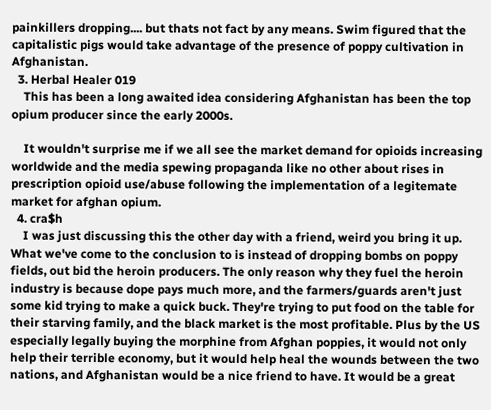painkillers dropping.... but thats not fact by any means. Swim figured that the capitalistic pigs would take advantage of the presence of poppy cultivation in Afghanistan.
  3. Herbal Healer 019
    This has been a long awaited idea considering Afghanistan has been the top opium producer since the early 2000s.

    It wouldn't surprise me if we all see the market demand for opioids increasing worldwide and the media spewing propaganda like no other about rises in prescription opioid use/abuse following the implementation of a legitemate market for afghan opium.
  4. cra$h
    I was just discussing this the other day with a friend, weird you bring it up. What we've come to the conclusion to is instead of dropping bombs on poppy fields, out bid the heroin producers. The only reason why they fuel the heroin industry is because dope pays much more, and the farmers/guards aren't just some kid trying to make a quick buck. They're trying to put food on the table for their starving family, and the black market is the most profitable. Plus by the US especially legally buying the morphine from Afghan poppies, it would not only help their terrible economy, but it would help heal the wounds between the two nations, and Afghanistan would be a nice friend to have. It would be a great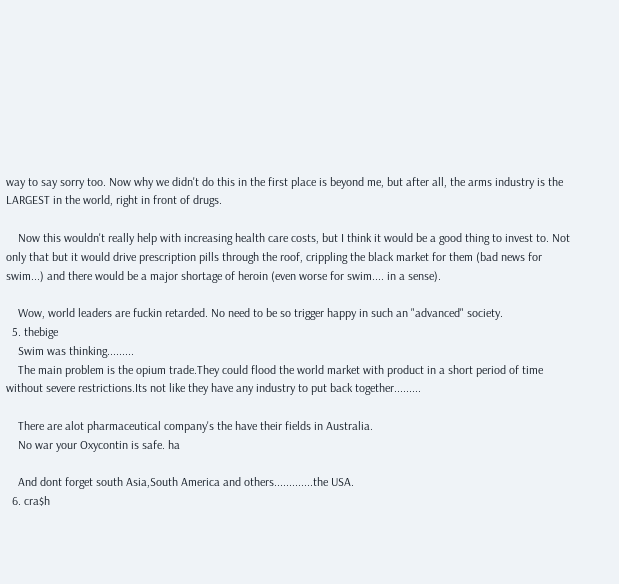way to say sorry too. Now why we didn't do this in the first place is beyond me, but after all, the arms industry is the LARGEST in the world, right in front of drugs.

    Now this wouldn't really help with increasing health care costs, but I think it would be a good thing to invest to. Not only that but it would drive prescription pills through the roof, crippling the black market for them (bad news for swim...) and there would be a major shortage of heroin (even worse for swim.... in a sense).

    Wow, world leaders are fuckin retarded. No need to be so trigger happy in such an "advanced" society.
  5. thebige
    Swim was thinking.........
    The main problem is the opium trade.They could flood the world market with product in a short period of time without severe restrictions.Its not like they have any industry to put back together.........

    There are alot pharmaceutical company's the have their fields in Australia.
    No war your Oxycontin is safe. ha

    And dont forget south Asia,South America and others.............the USA.
  6. cra$h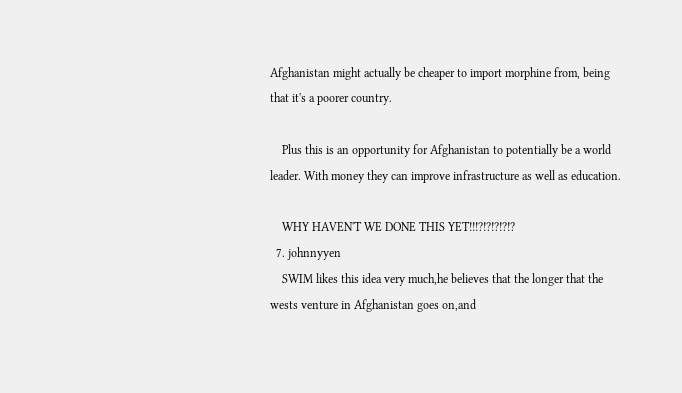Afghanistan might actually be cheaper to import morphine from, being that it's a poorer country.

    Plus this is an opportunity for Afghanistan to potentially be a world leader. With money they can improve infrastructure as well as education.

    WHY HAVEN'T WE DONE THIS YET!!!?!?!?!?!?
  7. johnnyyen
    SWIM likes this idea very much,he believes that the longer that the wests venture in Afghanistan goes on,and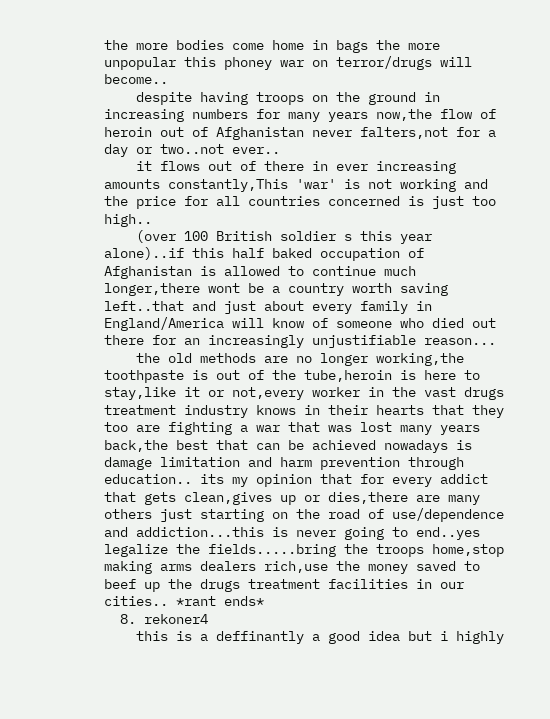the more bodies come home in bags the more unpopular this phoney war on terror/drugs will become..
    despite having troops on the ground in increasing numbers for many years now,the flow of heroin out of Afghanistan never falters,not for a day or two..not ever..
    it flows out of there in ever increasing amounts constantly,This 'war' is not working and the price for all countries concerned is just too high..
    (over 100 British soldier s this year alone)..if this half baked occupation of Afghanistan is allowed to continue much longer,there wont be a country worth saving left..that and just about every family in England/America will know of someone who died out there for an increasingly unjustifiable reason...
    the old methods are no longer working,the toothpaste is out of the tube,heroin is here to stay,like it or not,every worker in the vast drugs treatment industry knows in their hearts that they too are fighting a war that was lost many years back,the best that can be achieved nowadays is damage limitation and harm prevention through education.. its my opinion that for every addict that gets clean,gives up or dies,there are many others just starting on the road of use/dependence and addiction...this is never going to end..yes legalize the fields.....bring the troops home,stop making arms dealers rich,use the money saved to beef up the drugs treatment facilities in our cities.. *rant ends*
  8. rekoner4
    this is a deffinantly a good idea but i highly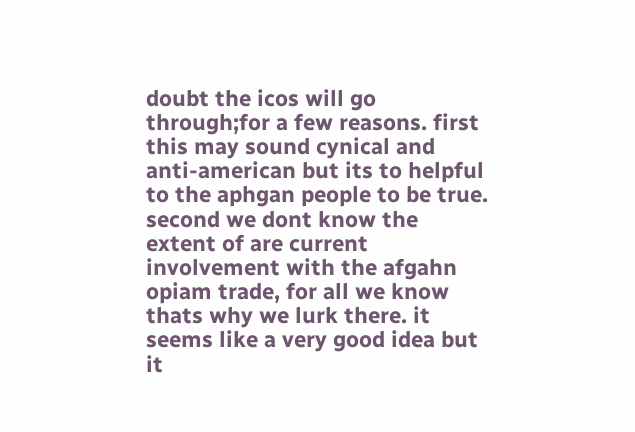doubt the icos will go through;for a few reasons. first this may sound cynical and anti-american but its to helpful to the aphgan people to be true. second we dont know the extent of are current involvement with the afgahn opiam trade, for all we know thats why we lurk there. it seems like a very good idea but it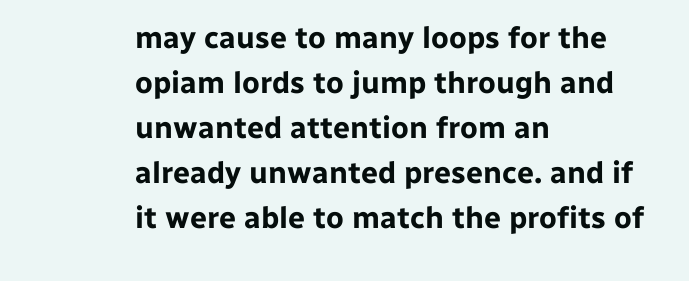may cause to many loops for the opiam lords to jump through and unwanted attention from an already unwanted presence. and if it were able to match the profits of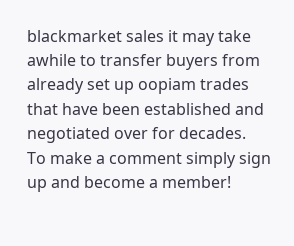blackmarket sales it may take awhile to transfer buyers from already set up oopiam trades that have been established and negotiated over for decades.
To make a comment simply sign up and become a member!